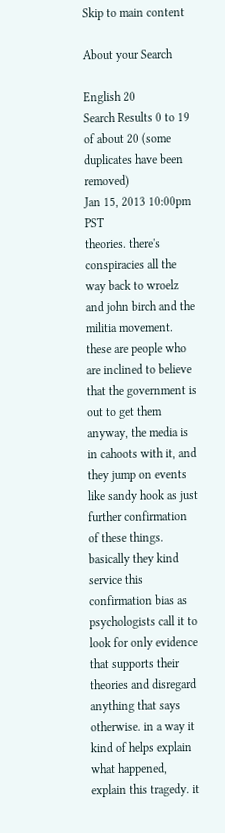Skip to main content

About your Search

English 20
Search Results 0 to 19 of about 20 (some duplicates have been removed)
Jan 15, 2013 10:00pm PST
theories. there's conspiracies all the way back to wroelz and john birch and the militia movement. these are people who are inclined to believe that the government is out to get them anyway, the media is in cahoots with it, and they jump on events like sandy hook as just further confirmation of these things. basically they kind service this confirmation bias as psychologists call it to look for only evidence that supports their theories and disregard anything that says otherwise. in a way it kind of helps explain what happened, explain this tragedy. it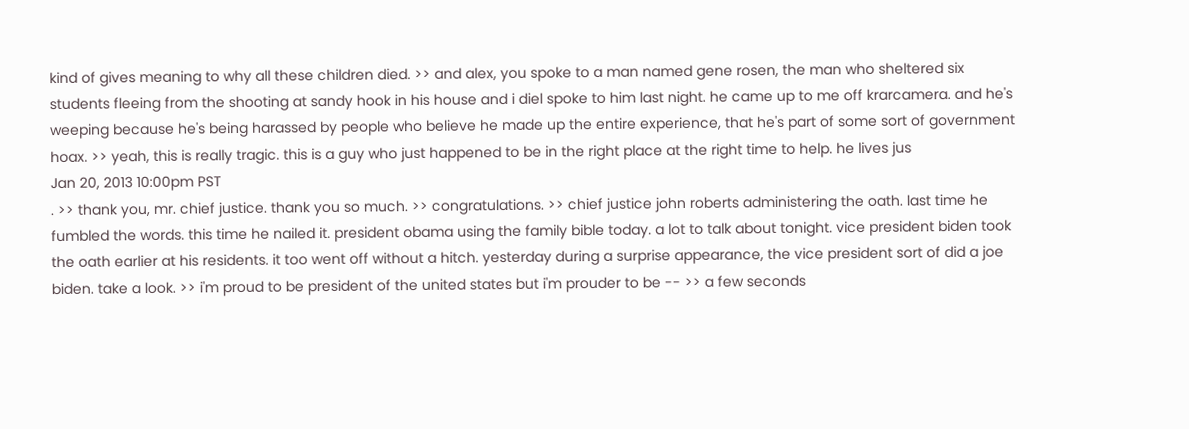kind of gives meaning to why all these children died. >> and alex, you spoke to a man named gene rosen, the man who sheltered six students fleeing from the shooting at sandy hook in his house and i diel spoke to him last night. he came up to me off krarcamera. and he's weeping because he's being harassed by people who believe he made up the entire experience, that he's part of some sort of government hoax. >> yeah, this is really tragic. this is a guy who just happened to be in the right place at the right time to help. he lives jus
Jan 20, 2013 10:00pm PST
. >> thank you, mr. chief justice. thank you so much. >> congratulations. >> chief justice john roberts administering the oath. last time he fumbled the words. this time he nailed it. president obama using the family bible today. a lot to talk about tonight. vice president biden took the oath earlier at his residents. it too went off without a hitch. yesterday during a surprise appearance, the vice president sort of did a joe biden. take a look. >> i'm proud to be president of the united states but i'm prouder to be -- >> a few seconds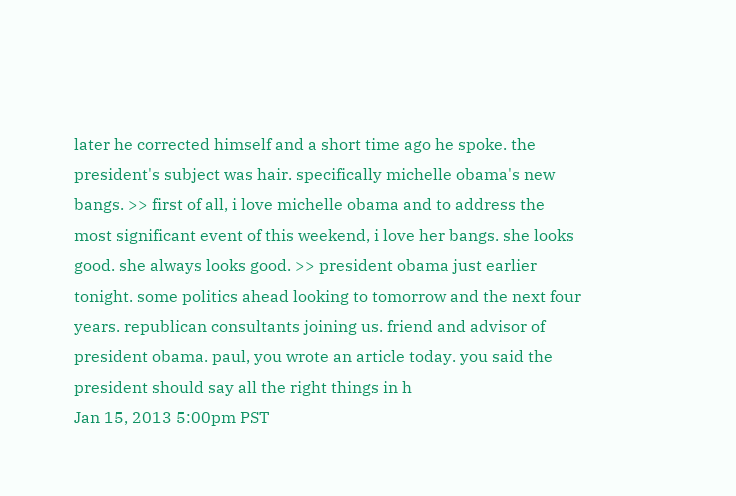later he corrected himself and a short time ago he spoke. the president's subject was hair. specifically michelle obama's new bangs. >> first of all, i love michelle obama and to address the most significant event of this weekend, i love her bangs. she looks good. she always looks good. >> president obama just earlier tonight. some politics ahead looking to tomorrow and the next four years. republican consultants joining us. friend and advisor of president obama. paul, you wrote an article today. you said the president should say all the right things in h
Jan 15, 2013 5:00pm PST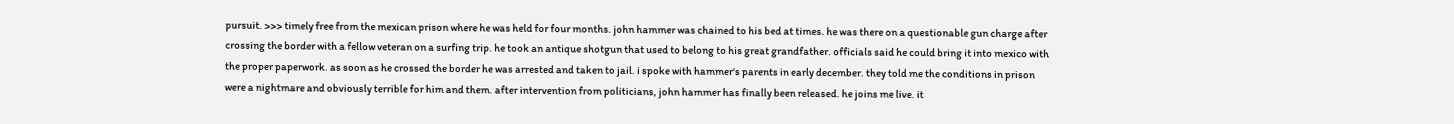pursuit. >>> timely free from the mexican prison where he was held for four months. john hammer was chained to his bed at times. he was there on a questionable gun charge after crossing the border with a fellow veteran on a surfing trip. he took an antique shotgun that used to belong to his great grandfather. officials said he could bring it into mexico with the proper paperwork. as soon as he crossed the border he was arrested and taken to jail. i spoke with hammer's parents in early december. they told me the conditions in prison were a nightmare and obviously terrible for him and them. after intervention from politicians, john hammer has finally been released. he joins me live. it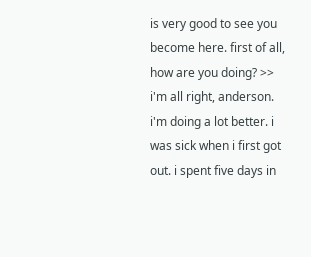is very good to see you become here. first of all, how are you doing? >> i'm all right, anderson. i'm doing a lot better. i was sick when i first got out. i spent five days in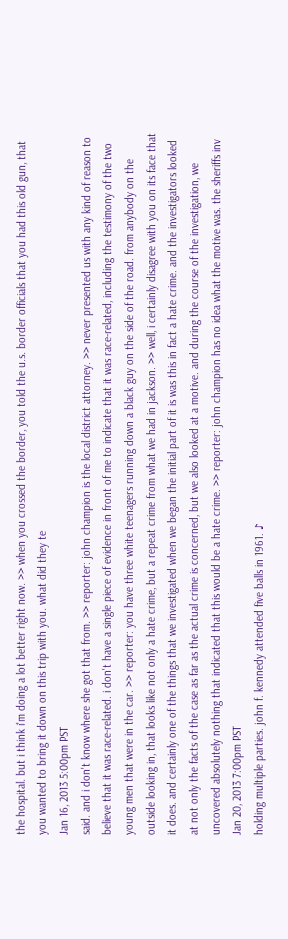the hospital. but i think i'm doing a lot better right now. >> when you crossed the border, you told the u.s. border officials that you had this old gun, that you wanted to bring it down on this trip with you. what did they te
Jan 16, 2013 5:00pm PST
said. and i don't know where she got that from. >> reporter: john champion is the local district attorney. >> never presented us with any kind of reason to believe that it was race-related. i don't have a single piece of evidence in front of me to indicate that it was race-related, including the testimony of the two young men that were in the car. >> reporter: you have three white teenagers running down a black guy on the side of the road. from anybody on the outside looking in, that looks like not only a hate crime, but a repeat crime from what we had in jackson. >> well, i certainly disagree with you on its face that it does. and certainly one of the things that we investigated when we began the initial part of it is was this in fact a hate crime. and the investigators looked at not only the facts of the case as far as the actual crime is concerned, but we also looked at a motive. and during the course of the investigation, we uncovered absolutely nothing that indicated that this would be a hate crime. >> reporter: john champion has no idea what the motive was. the sheriffs inv
Jan 20, 2013 7:00pm PST
holding multiple parties. john f. kennedy attended five balls in 1961. ♪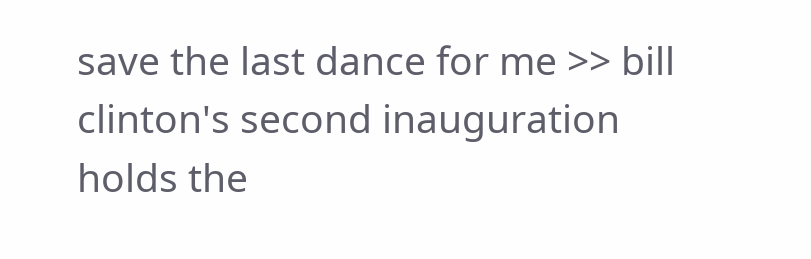save the last dance for me >> bill clinton's second inauguration holds the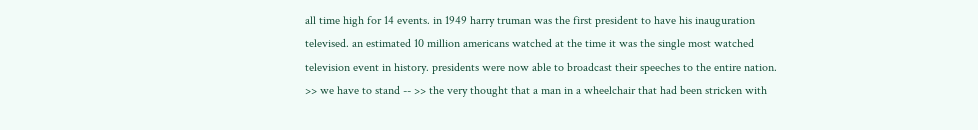all time high for 14 events. in 1949 harry truman was the first president to have his inauguration televised. an estimated 10 million americans watched at the time it was the single most watched television event in history. presidents were now able to broadcast their speeches to the entire nation. >> we have to stand -- >> the very thought that a man in a wheelchair that had been stricken with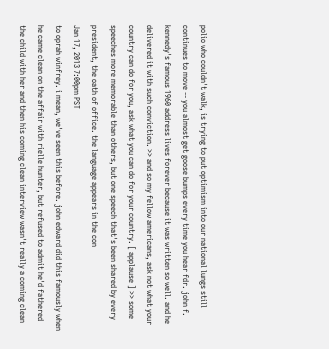polio who couldn't walk, is trying to put optimism into our national lungs still continues to move -- you almost get goose bumps every time you hear fdr. john f. kennedy's famous 1960 address lives forever because it was written so well. and he delivered it with such conviction. >> and so my fellow americans, ask not what your country can do for you, ask what you can do for your country. [ applause ] >> some speeches more memorable than others, but one speech that's been shared by every president, the oath of office. the language appears in the con
Jan 17, 2013 7:00pm PST
to oprah winfrey. i mean, we've seen this before. john edward did this famously when he came clean on the affair with rielle hunter, but refused to admit he'd fathered the child with her and then his coming clean interview wasn't really a coming clean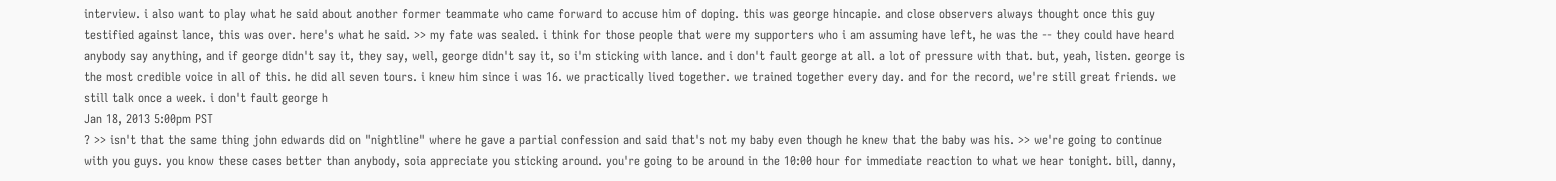interview. i also want to play what he said about another former teammate who came forward to accuse him of doping. this was george hincapie. and close observers always thought once this guy testified against lance, this was over. here's what he said. >> my fate was sealed. i think for those people that were my supporters who i am assuming have left, he was the -- they could have heard anybody say anything, and if george didn't say it, they say, well, george didn't say it, so i'm sticking with lance. and i don't fault george at all. a lot of pressure with that. but, yeah, listen. george is the most credible voice in all of this. he did all seven tours. i knew him since i was 16. we practically lived together. we trained together every day. and for the record, we're still great friends. we still talk once a week. i don't fault george h
Jan 18, 2013 5:00pm PST
? >> isn't that the same thing john edwards did on "nightline" where he gave a partial confession and said that's not my baby even though he knew that the baby was his. >> we're going to continue with you guys. you know these cases better than anybody, soia appreciate you sticking around. you're going to be around in the 10:00 hour for immediate reaction to what we hear tonight. bill, danny,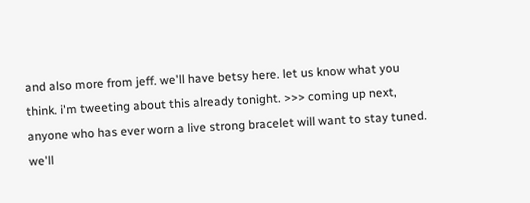and also more from jeff. we'll have betsy here. let us know what you think. i'm tweeting about this already tonight. >>> coming up next, anyone who has ever worn a live strong bracelet will want to stay tuned. we'll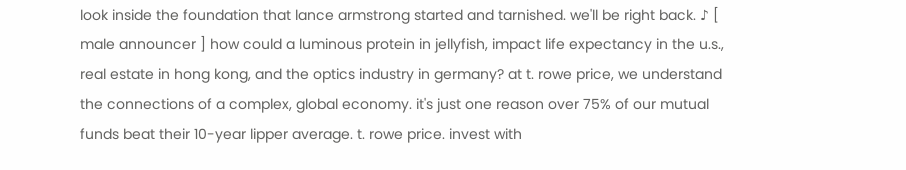look inside the foundation that lance armstrong started and tarnished. we'll be right back. ♪ [ male announcer ] how could a luminous protein in jellyfish, impact life expectancy in the u.s., real estate in hong kong, and the optics industry in germany? at t. rowe price, we understand the connections of a complex, global economy. it's just one reason over 75% of our mutual funds beat their 10-year lipper average. t. rowe price. invest with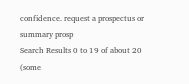confidence. request a prospectus or summary prosp
Search Results 0 to 19 of about 20 (some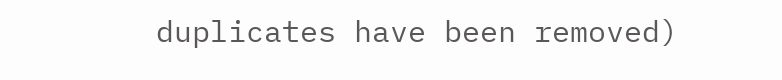duplicates have been removed)